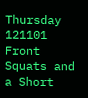Thursday 121101 Front Squats and a Short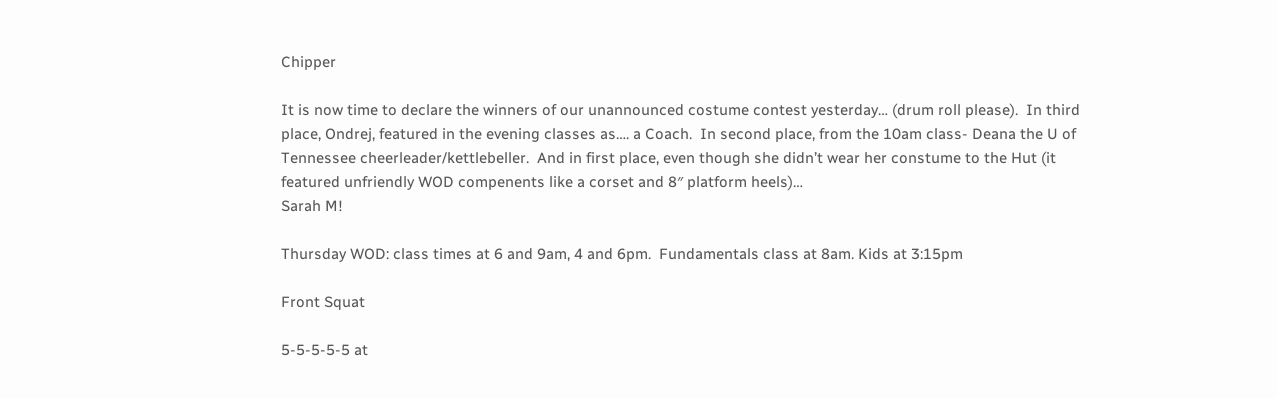Chipper

It is now time to declare the winners of our unannounced costume contest yesterday… (drum roll please).  In third place, Ondrej, featured in the evening classes as…. a Coach.  In second place, from the 10am class- Deana the U of Tennessee cheerleader/kettlebeller.  And in first place, even though she didn’t wear her constume to the Hut (it featured unfriendly WOD compenents like a corset and 8″ platform heels)…
Sarah M!

Thursday WOD: class times at 6 and 9am, 4 and 6pm.  Fundamentals class at 8am. Kids at 3:15pm

Front Squat

5-5-5-5-5 at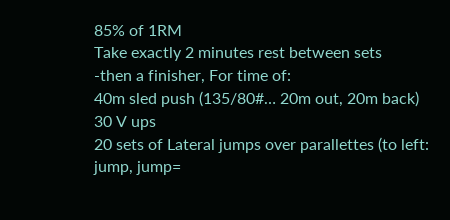85% of 1RM
Take exactly 2 minutes rest between sets
-then a finisher, For time of:
40m sled push (135/80#… 20m out, 20m back)
30 V ups
20 sets of Lateral jumps over parallettes (to left: jump, jump=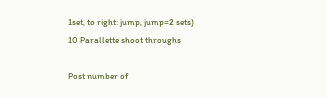1set, to right: jump, jump=2 sets)
10 Parallette shoot throughs

Post number of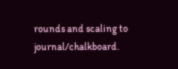rounds and scaling to journal/chalkboard.